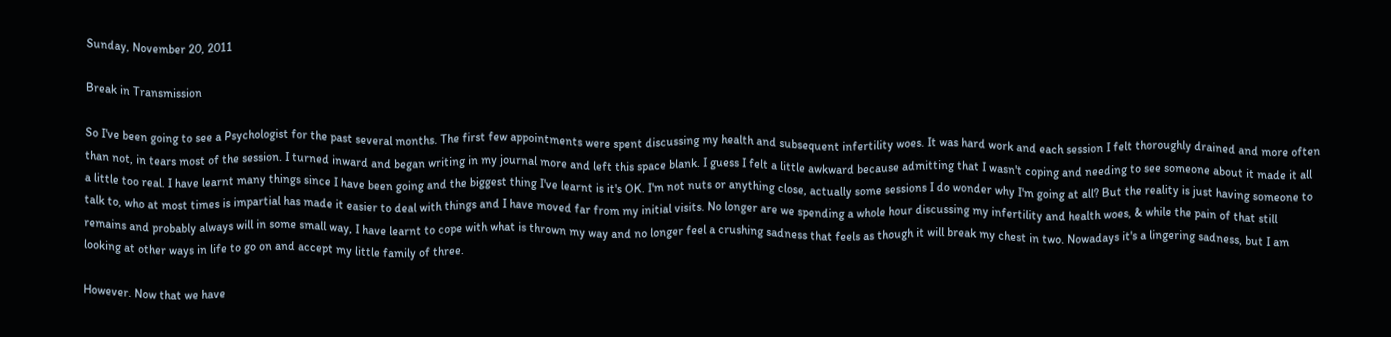Sunday, November 20, 2011

Break in Transmission

So I've been going to see a Psychologist for the past several months. The first few appointments were spent discussing my health and subsequent infertility woes. It was hard work and each session I felt thoroughly drained and more often than not, in tears most of the session. I turned inward and began writing in my journal more and left this space blank. I guess I felt a little awkward because admitting that I wasn't coping and needing to see someone about it made it all a little too real. I have learnt many things since I have been going and the biggest thing I've learnt is it's OK. I'm not nuts or anything close, actually some sessions I do wonder why I'm going at all? But the reality is just having someone to talk to, who at most times is impartial has made it easier to deal with things and I have moved far from my initial visits. No longer are we spending a whole hour discussing my infertility and health woes, & while the pain of that still remains and probably always will in some small way, I have learnt to cope with what is thrown my way and no longer feel a crushing sadness that feels as though it will break my chest in two. Nowadays it's a lingering sadness, but I am looking at other ways in life to go on and accept my little family of three.

However. Now that we have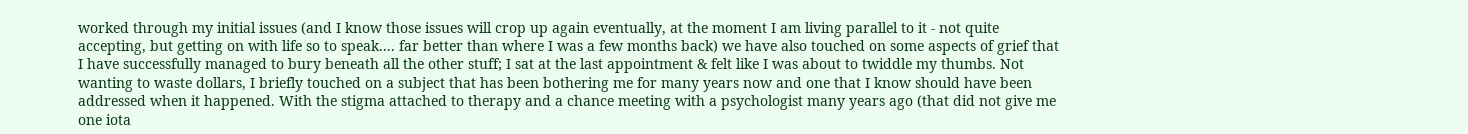worked through my initial issues (and I know those issues will crop up again eventually, at the moment I am living parallel to it - not quite accepting, but getting on with life so to speak.... far better than where I was a few months back) we have also touched on some aspects of grief that I have successfully managed to bury beneath all the other stuff; I sat at the last appointment & felt like I was about to twiddle my thumbs. Not wanting to waste dollars, I briefly touched on a subject that has been bothering me for many years now and one that I know should have been addressed when it happened. With the stigma attached to therapy and a chance meeting with a psychologist many years ago (that did not give me one iota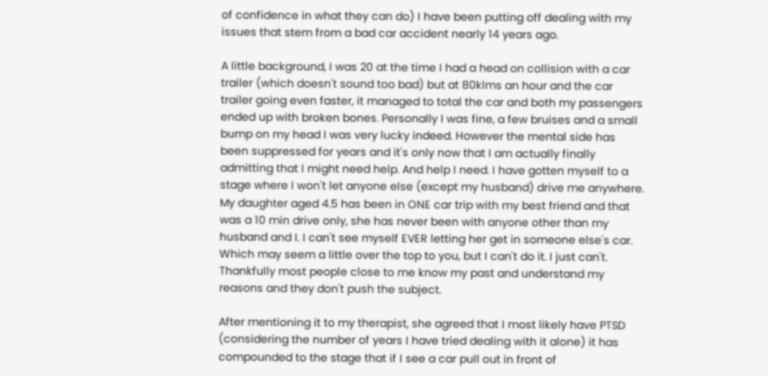of confidence in what they can do) I have been putting off dealing with my issues that stem from a bad car accident nearly 14 years ago.

A little background, I was 20 at the time I had a head on collision with a car trailer (which doesn't sound too bad) but at 80klms an hour and the car trailer going even faster, it managed to total the car and both my passengers ended up with broken bones. Personally I was fine, a few bruises and a small bump on my head I was very lucky indeed. However the mental side has been suppressed for years and it's only now that I am actually finally admitting that I might need help. And help I need. I have gotten myself to a stage where I won't let anyone else (except my husband) drive me anywhere. My daughter aged 4.5 has been in ONE car trip with my best friend and that was a 10 min drive only, she has never been with anyone other than my husband and I. I can't see myself EVER letting her get in someone else's car. Which may seem a little over the top to you, but I can't do it. I just can't. Thankfully most people close to me know my past and understand my reasons and they don't push the subject.

After mentioning it to my therapist, she agreed that I most likely have PTSD (considering the number of years I have tried dealing with it alone) it has compounded to the stage that if I see a car pull out in front of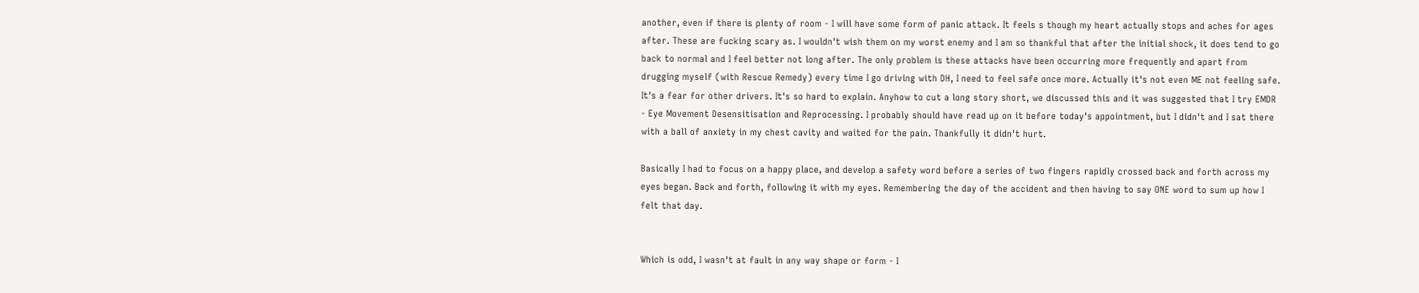another, even if there is plenty of room - I will have some form of panic attack. It feels s though my heart actually stops and aches for ages after. These are fucking scary as. I wouldn't wish them on my worst enemy and I am so thankful that after the initial shock, it does tend to go back to normal and I feel better not long after. The only problem is these attacks have been occurring more frequently and apart from drugging myself (with Rescue Remedy) every time I go driving with DH, I need to feel safe once more. Actually it's not even ME not feeling safe. It's a fear for other drivers. It's so hard to explain. Anyhow to cut a long story short, we discussed this and it was suggested that I try EMDR - Eye Movement Desensitisation and Reprocessing. I probably should have read up on it before today's appointment, but I didn't and I sat there with a ball of anxiety in my chest cavity and waited for the pain. Thankfully it didn't hurt.

Basically I had to focus on a happy place, and develop a safety word before a series of two fingers rapidly crossed back and forth across my eyes began. Back and forth, following it with my eyes. Remembering the day of the accident and then having to say ONE word to sum up how I felt that day.


Which is odd, I wasn't at fault in any way shape or form - I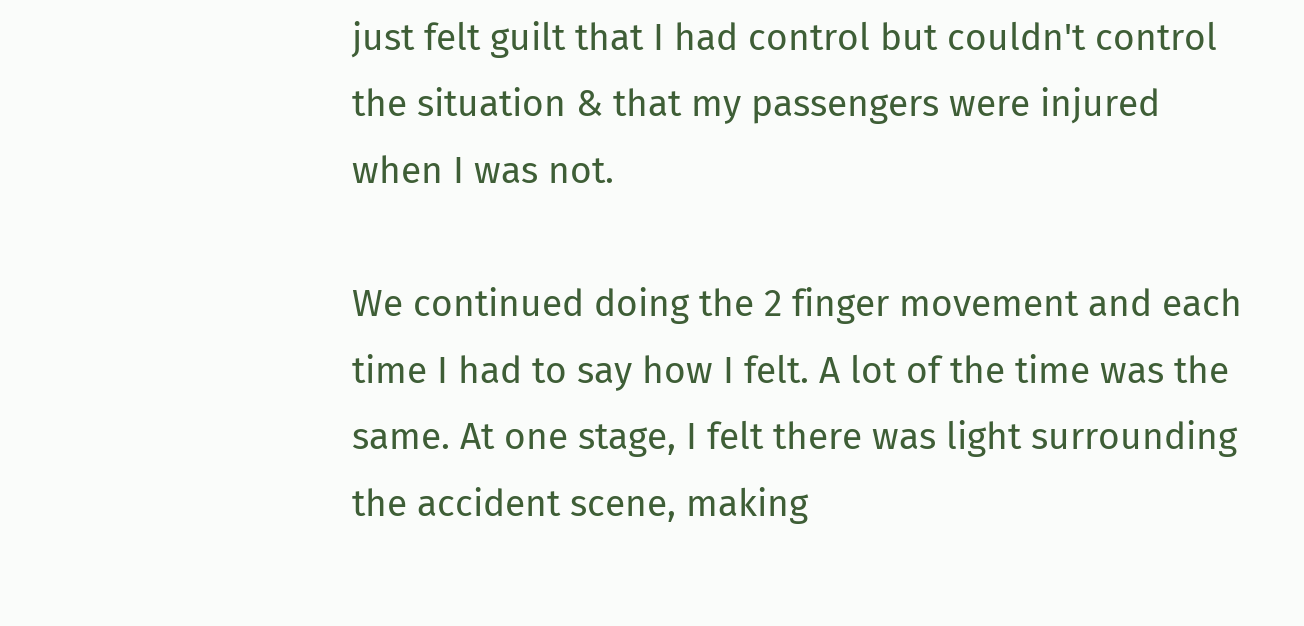just felt guilt that I had control but couldn't control the situation & that my passengers were injured when I was not.

We continued doing the 2 finger movement and each time I had to say how I felt. A lot of the time was the same. At one stage, I felt there was light surrounding the accident scene, making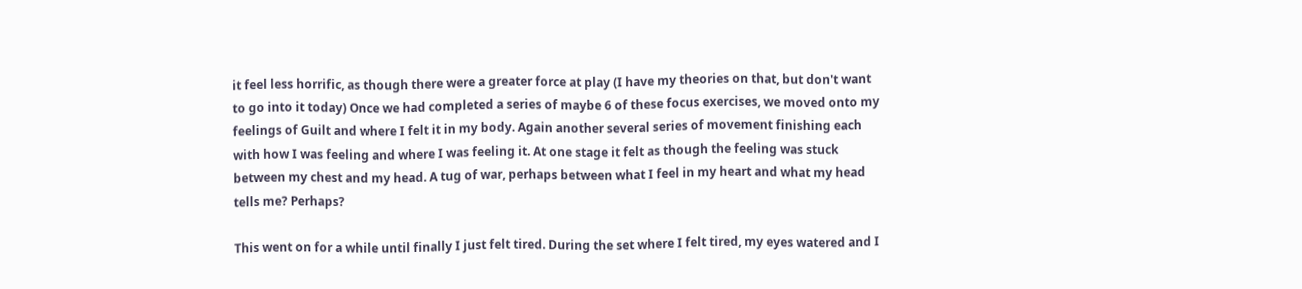it feel less horrific, as though there were a greater force at play (I have my theories on that, but don't want to go into it today) Once we had completed a series of maybe 6 of these focus exercises, we moved onto my feelings of Guilt and where I felt it in my body. Again another several series of movement finishing each with how I was feeling and where I was feeling it. At one stage it felt as though the feeling was stuck between my chest and my head. A tug of war, perhaps between what I feel in my heart and what my head tells me? Perhaps?

This went on for a while until finally I just felt tired. During the set where I felt tired, my eyes watered and I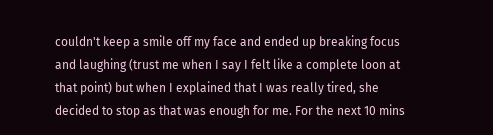couldn't keep a smile off my face and ended up breaking focus and laughing (trust me when I say I felt like a complete loon at that point) but when I explained that I was really tired, she decided to stop as that was enough for me. For the next 10 mins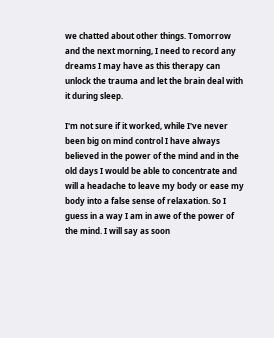we chatted about other things. Tomorrow and the next morning, I need to record any dreams I may have as this therapy can unlock the trauma and let the brain deal with it during sleep.

I'm not sure if it worked, while I've never been big on mind control I have always believed in the power of the mind and in the old days I would be able to concentrate and will a headache to leave my body or ease my body into a false sense of relaxation. So I guess in a way I am in awe of the power of the mind. I will say as soon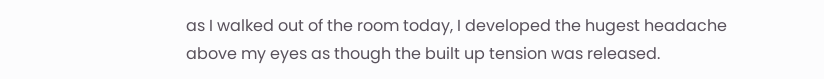as I walked out of the room today, I developed the hugest headache above my eyes as though the built up tension was released.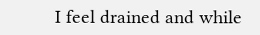I feel drained and while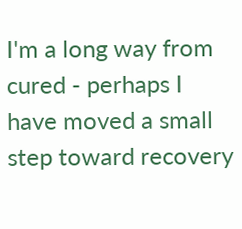I'm a long way from cured - perhaps I have moved a small step toward recovery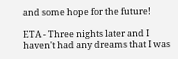and some hope for the future!

ETA - Three nights later and I haven't had any dreams that I was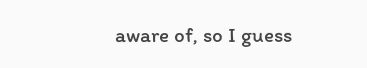aware of, so I guess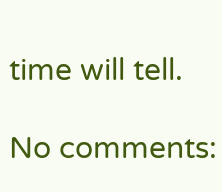time will tell.

No comments: